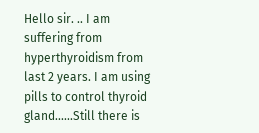Hello sir. .. I am suffering from hyperthyroidism from last 2 years. I am using pills to control thyroid gland......Still there is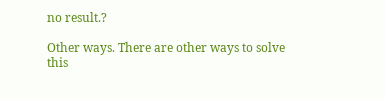no result.?

Other ways. There are other ways to solve this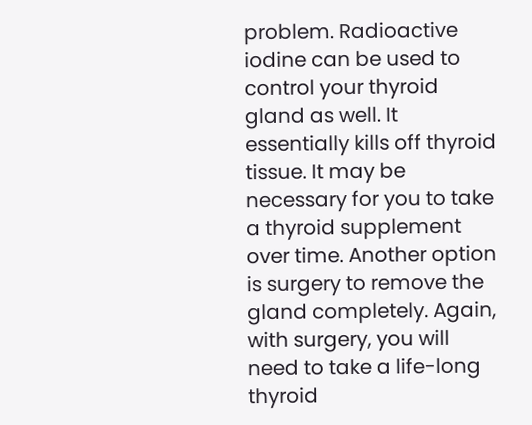problem. Radioactive iodine can be used to control your thyroid gland as well. It essentially kills off thyroid tissue. It may be necessary for you to take a thyroid supplement over time. Another option is surgery to remove the gland completely. Again, with surgery, you will need to take a life-long thyroid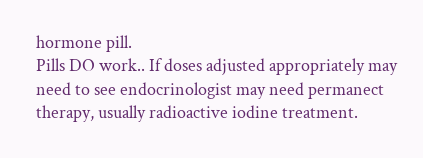hormone pill.
Pills DO work.. If doses adjusted appropriately may need to see endocrinologist may need permanect therapy, usually radioactive iodine treatment.